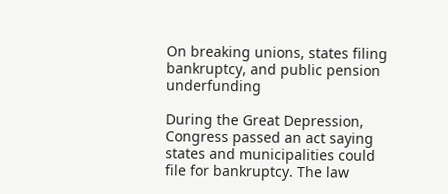On breaking unions, states filing bankruptcy, and public pension underfunding

During the Great Depression, Congress passed an act saying states and municipalities could file for bankruptcy. The law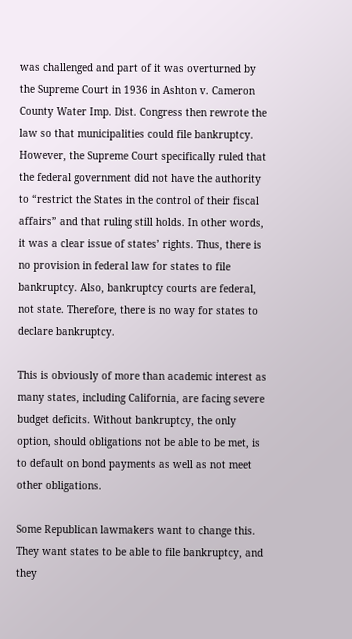was challenged and part of it was overturned by the Supreme Court in 1936 in Ashton v. Cameron County Water Imp. Dist. Congress then rewrote the law so that municipalities could file bankruptcy. However, the Supreme Court specifically ruled that the federal government did not have the authority to “restrict the States in the control of their fiscal affairs” and that ruling still holds. In other words, it was a clear issue of states’ rights. Thus, there is no provision in federal law for states to file bankruptcy. Also, bankruptcy courts are federal, not state. Therefore, there is no way for states to declare bankruptcy.

This is obviously of more than academic interest as many states, including California, are facing severe budget deficits. Without bankruptcy, the only option, should obligations not be able to be met, is to default on bond payments as well as not meet other obligations.

Some Republican lawmakers want to change this. They want states to be able to file bankruptcy, and they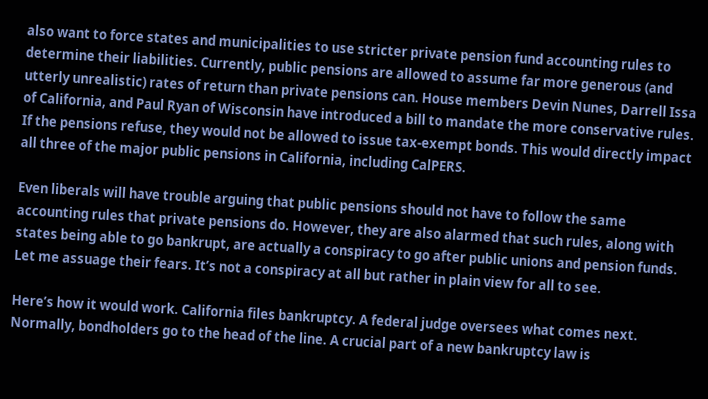also want to force states and municipalities to use stricter private pension fund accounting rules to determine their liabilities. Currently, public pensions are allowed to assume far more generous (and utterly unrealistic) rates of return than private pensions can. House members Devin Nunes, Darrell Issa of California, and Paul Ryan of Wisconsin have introduced a bill to mandate the more conservative rules. If the pensions refuse, they would not be allowed to issue tax-exempt bonds. This would directly impact all three of the major public pensions in California, including CalPERS.

Even liberals will have trouble arguing that public pensions should not have to follow the same accounting rules that private pensions do. However, they are also alarmed that such rules, along with states being able to go bankrupt, are actually a conspiracy to go after public unions and pension funds. Let me assuage their fears. It’s not a conspiracy at all but rather in plain view for all to see.

Here’s how it would work. California files bankruptcy. A federal judge oversees what comes next. Normally, bondholders go to the head of the line. A crucial part of a new bankruptcy law is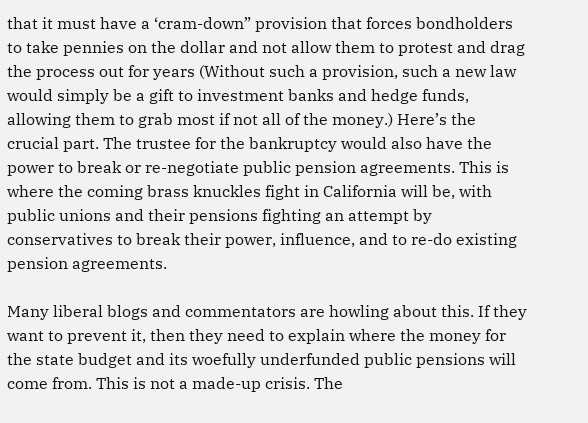that it must have a ‘cram-down” provision that forces bondholders to take pennies on the dollar and not allow them to protest and drag the process out for years (Without such a provision, such a new law would simply be a gift to investment banks and hedge funds, allowing them to grab most if not all of the money.) Here’s the crucial part. The trustee for the bankruptcy would also have the power to break or re-negotiate public pension agreements. This is where the coming brass knuckles fight in California will be, with public unions and their pensions fighting an attempt by conservatives to break their power, influence, and to re-do existing pension agreements.

Many liberal blogs and commentators are howling about this. If they want to prevent it, then they need to explain where the money for the state budget and its woefully underfunded public pensions will come from. This is not a made-up crisis. The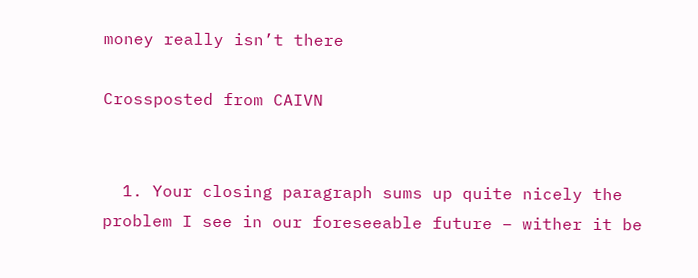money really isn’t there

Crossposted from CAIVN


  1. Your closing paragraph sums up quite nicely the problem I see in our foreseeable future – wither it be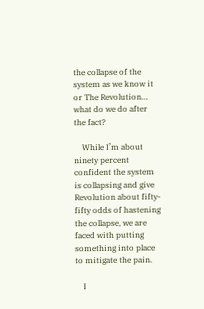the collapse of the system as we know it or The Revolution… what do we do after the fact?

    While I’m about ninety percent confident the system is collapsing and give Revolution about fifty-fifty odds of hastening the collapse, we are faced with putting something into place to mitigate the pain.

    I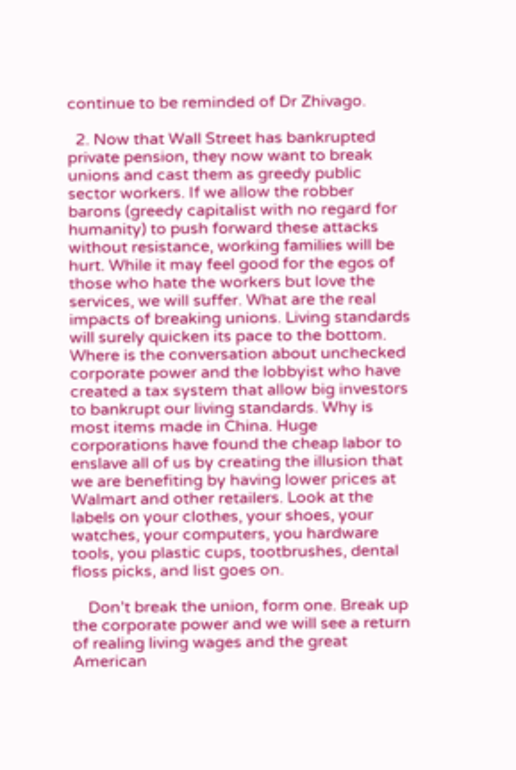continue to be reminded of Dr Zhivago.

  2. Now that Wall Street has bankrupted private pension, they now want to break unions and cast them as greedy public sector workers. If we allow the robber barons (greedy capitalist with no regard for humanity) to push forward these attacks without resistance, working families will be hurt. While it may feel good for the egos of those who hate the workers but love the services, we will suffer. What are the real impacts of breaking unions. Living standards will surely quicken its pace to the bottom. Where is the conversation about unchecked corporate power and the lobbyist who have created a tax system that allow big investors to bankrupt our living standards. Why is most items made in China. Huge corporations have found the cheap labor to enslave all of us by creating the illusion that we are benefiting by having lower prices at Walmart and other retailers. Look at the labels on your clothes, your shoes, your watches, your computers, you hardware tools, you plastic cups, tootbrushes, dental floss picks, and list goes on.

    Don’t break the union, form one. Break up the corporate power and we will see a return of realing living wages and the great American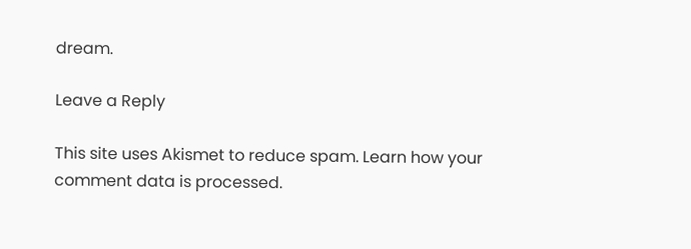dream.

Leave a Reply

This site uses Akismet to reduce spam. Learn how your comment data is processed.